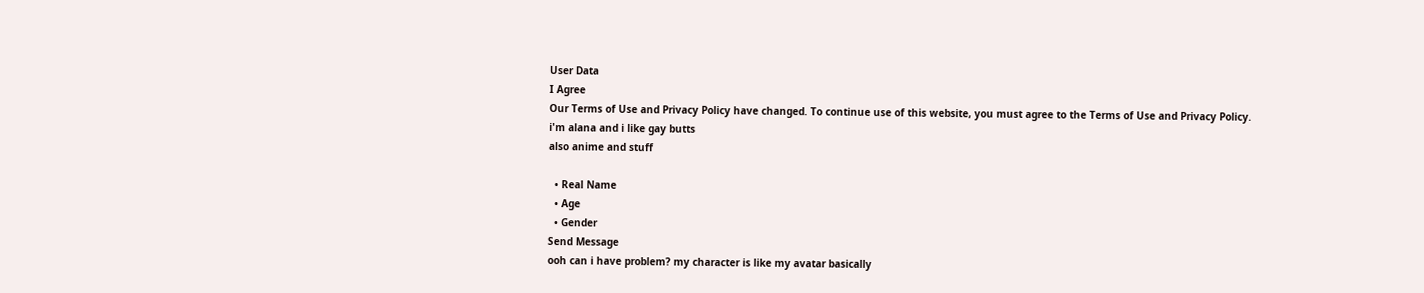User Data
I Agree
Our Terms of Use and Privacy Policy have changed. To continue use of this website, you must agree to the Terms of Use and Privacy Policy.
i'm alana and i like gay butts
also anime and stuff

  • Real Name
  • Age
  • Gender
Send Message
ooh can i have problem? my character is like my avatar basically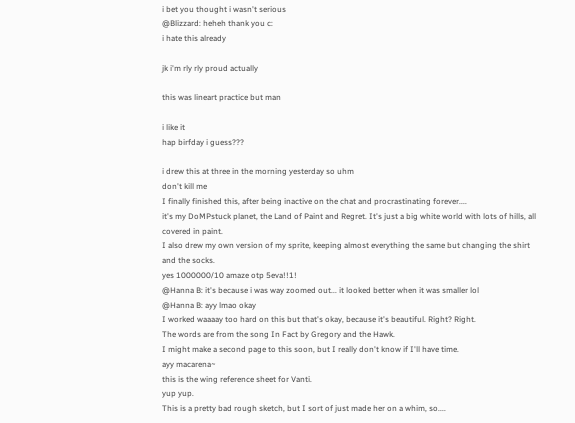i bet you thought i wasn't serious
@Blizzard: heheh thank you c:
i hate this already

jk i'm rly rly proud actually

this was lineart practice but man

i like it
hap birfday i guess???

i drew this at three in the morning yesterday so uhm
don't kill me
I finally finished this, after being inactive on the chat and procrastinating forever....
it's my DoMPstuck planet, the Land of Paint and Regret. It's just a big white world with lots of hills, all covered in paint.
I also drew my own version of my sprite, keeping almost everything the same but changing the shirt and the socks.
yes 1000000/10 amaze otp 5eva!!1!
@Hanna B: it's because i was way zoomed out... it looked better when it was smaller lol
@Hanna B: ayy lmao okay
I worked waaaay too hard on this but that's okay, because it's beautiful. Right? Right.
The words are from the song In Fact by Gregory and the Hawk.
I might make a second page to this soon, but I really don't know if I'll have time.
ayy macarena~
this is the wing reference sheet for Vanti.
yup yup.
This is a pretty bad rough sketch, but I sort of just made her on a whim, so....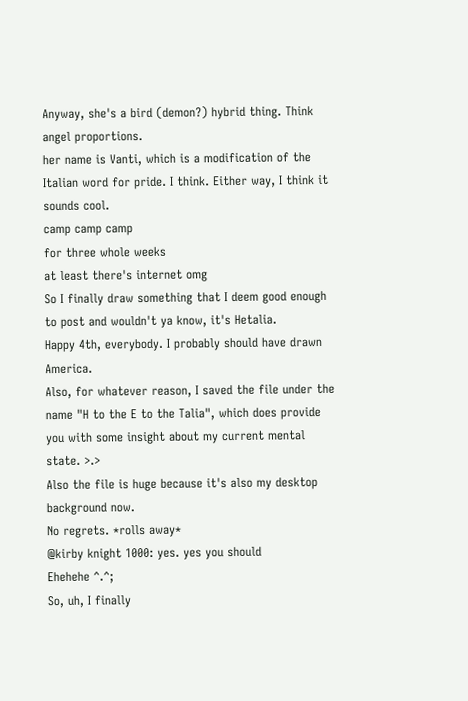Anyway, she's a bird (demon?) hybrid thing. Think angel proportions.
her name is Vanti, which is a modification of the Italian word for pride. I think. Either way, I think it sounds cool.
camp camp camp
for three whole weeks
at least there's internet omg
So I finally draw something that I deem good enough to post and wouldn't ya know, it's Hetalia.
Happy 4th, everybody. I probably should have drawn America.
Also, for whatever reason, I saved the file under the name "H to the E to the Talia", which does provide you with some insight about my current mental state. >.>
Also the file is huge because it's also my desktop background now.
No regrets. *rolls away*
@kirby knight 1000: yes. yes you should
Ehehehe ^.^;
So, uh, I finally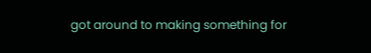got around to making something for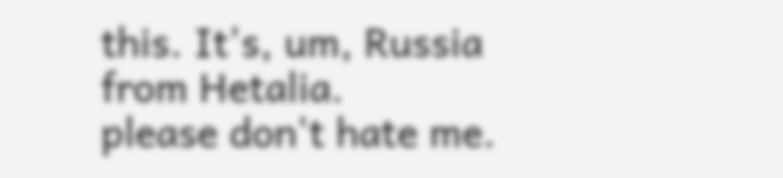this. It's, um, Russia from Hetalia.
please don't hate me.